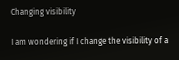Changing visibility

I am wondering if I change the visibility of a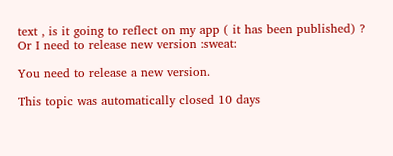text , is it going to reflect on my app ( it has been published) ? Or I need to release new version :sweat:

You need to release a new version.

This topic was automatically closed 10 days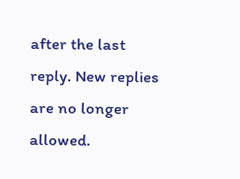after the last reply. New replies are no longer allowed.